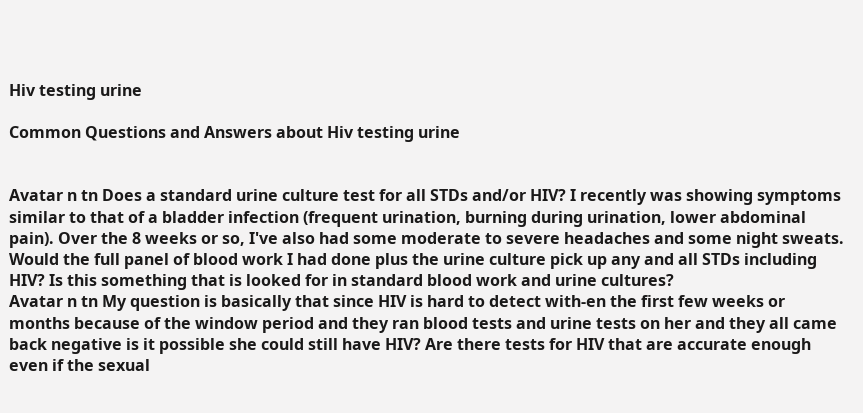Hiv testing urine

Common Questions and Answers about Hiv testing urine


Avatar n tn Does a standard urine culture test for all STDs and/or HIV? I recently was showing symptoms similar to that of a bladder infection (frequent urination, burning during urination, lower abdominal pain). Over the 8 weeks or so, I've also had some moderate to severe headaches and some night sweats. Would the full panel of blood work I had done plus the urine culture pick up any and all STDs including HIV? Is this something that is looked for in standard blood work and urine cultures?
Avatar n tn My question is basically that since HIV is hard to detect with-en the first few weeks or months because of the window period and they ran blood tests and urine tests on her and they all came back negative is it possible she could still have HIV? Are there tests for HIV that are accurate enough even if the sexual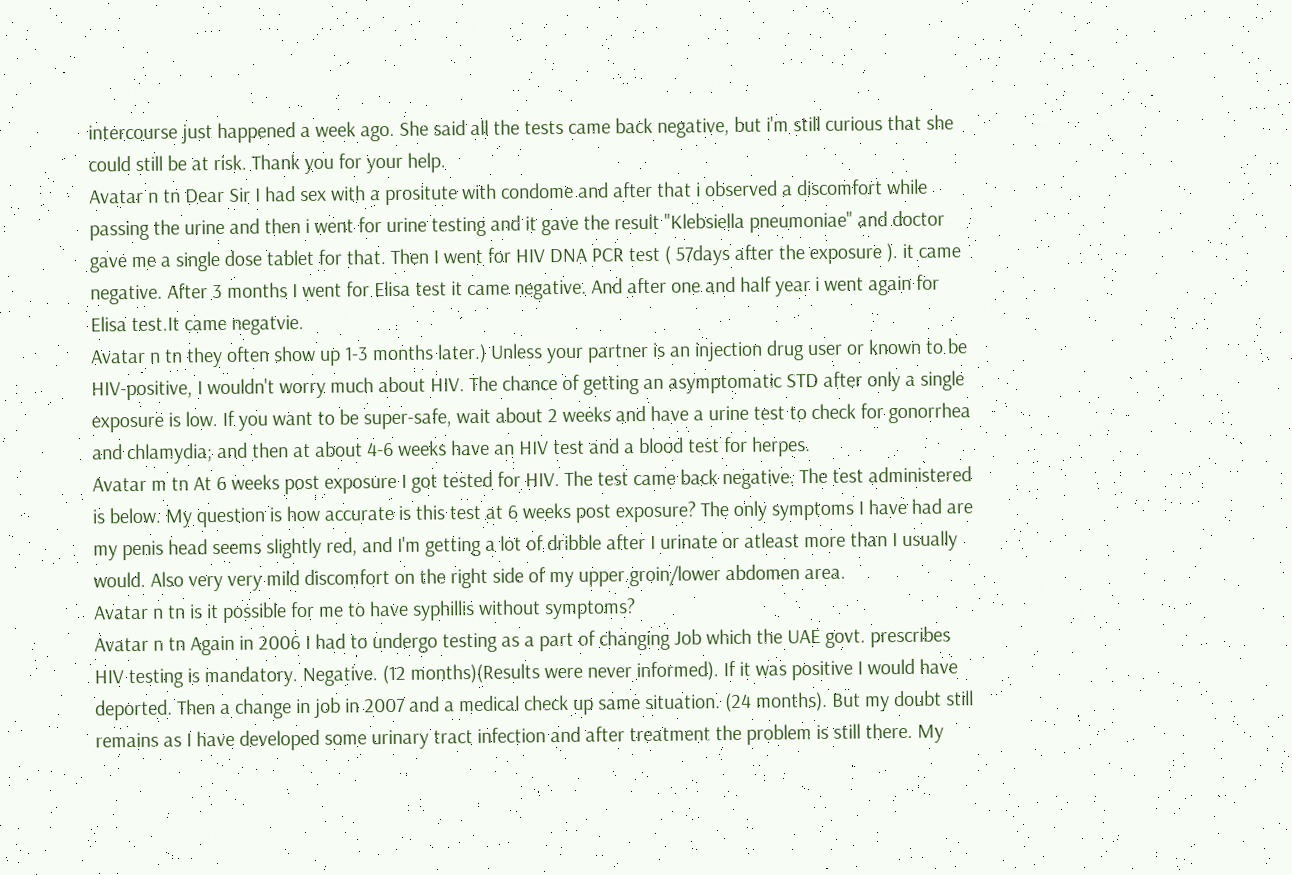intercourse just happened a week ago. She said all the tests came back negative, but i'm still curious that she could still be at risk. Thank you for your help.
Avatar n tn Dear Sir I had sex with a prositute with condome and after that i observed a discomfort while passing the urine and then i went for urine testing and it gave the result "Klebsiella pneumoniae" and doctor gave me a single dose tablet for that. Then I went for HIV DNA PCR test ( 57days after the exposure ). it came negative. After 3 months I went for Elisa test it came negative. And after one and half year i went again for Elisa test.It came negatvie.
Avatar n tn they often show up 1-3 months later.) Unless your partner is an injection drug user or known to be HIV-positive, I wouldn't worry much about HIV. The chance of getting an asymptomatic STD after only a single exposure is low. If you want to be super-safe, wait about 2 weeks and have a urine test to check for gonorrhea and chlamydia; and then at about 4-6 weeks have an HIV test and a blood test for herpes.
Avatar m tn At 6 weeks post exposure I got tested for HIV. The test came back negative. The test administered is below. My question is how accurate is this test at 6 weeks post exposure? The only symptoms I have had are my penis head seems slightly red, and I'm getting a lot of dribble after I urinate or atleast more than I usually would. Also very very mild discomfort on the right side of my upper groin/lower abdomen area.
Avatar n tn is it possible for me to have syphillis without symptoms?
Avatar n tn Again in 2006 I had to undergo testing as a part of changing Job which the UAE govt. prescribes HIV testing is mandatory. Negative. (12 months)(Results were never informed). If it was positive I would have deported. Then a change in job in 2007 and a medical check up same situation. (24 months). But my doubt still remains as I have developed some urinary tract infection and after treatment the problem is still there. My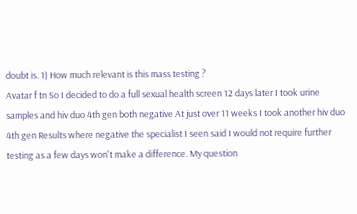doubt is. 1) How much relevant is this mass testing ?
Avatar f tn So I decided to do a full sexual health screen 12 days later I took urine samples and hiv duo 4th gen both negative At just over 11 weeks I took another hiv duo 4th gen Results where negative the specialist I seen said I would not require further testing as a few days won't make a difference. My question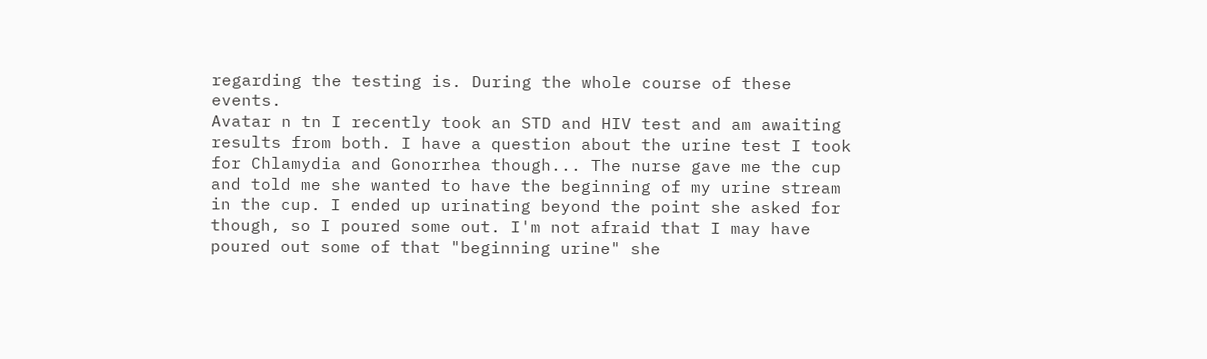regarding the testing is. During the whole course of these events.
Avatar n tn I recently took an STD and HIV test and am awaiting results from both. I have a question about the urine test I took for Chlamydia and Gonorrhea though... The nurse gave me the cup and told me she wanted to have the beginning of my urine stream in the cup. I ended up urinating beyond the point she asked for though, so I poured some out. I'm not afraid that I may have poured out some of that "beginning urine" she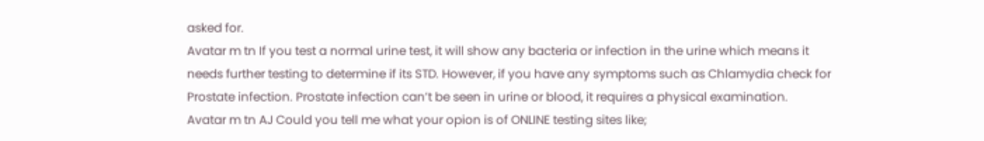asked for.
Avatar m tn If you test a normal urine test, it will show any bacteria or infection in the urine which means it needs further testing to determine if its STD. However, if you have any symptoms such as Chlamydia check for Prostate infection. Prostate infection can’t be seen in urine or blood, it requires a physical examination.
Avatar m tn AJ Could you tell me what your opion is of ONLINE testing sites like;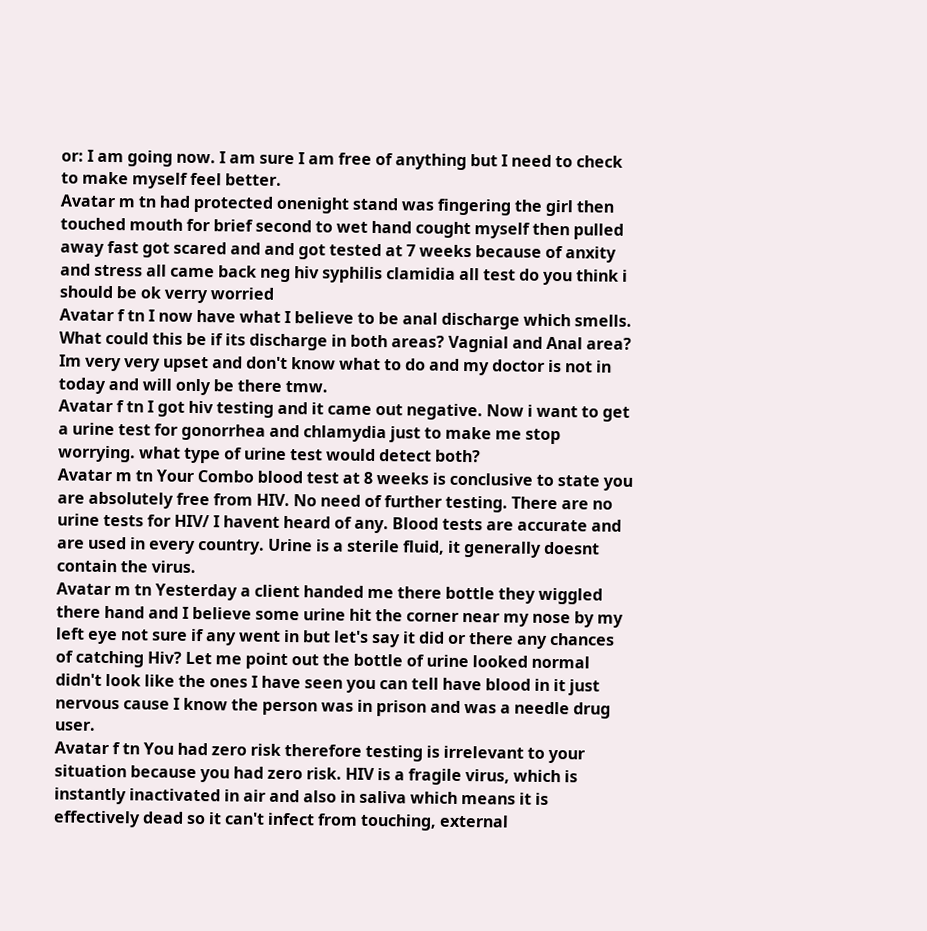or: I am going now. I am sure I am free of anything but I need to check to make myself feel better.
Avatar m tn had protected onenight stand was fingering the girl then touched mouth for brief second to wet hand cought myself then pulled away fast got scared and and got tested at 7 weeks because of anxity and stress all came back neg hiv syphilis clamidia all test do you think i should be ok verry worried
Avatar f tn I now have what I believe to be anal discharge which smells. What could this be if its discharge in both areas? Vagnial and Anal area? Im very very upset and don't know what to do and my doctor is not in today and will only be there tmw.
Avatar f tn I got hiv testing and it came out negative. Now i want to get a urine test for gonorrhea and chlamydia just to make me stop worrying. what type of urine test would detect both?
Avatar m tn Your Combo blood test at 8 weeks is conclusive to state you are absolutely free from HIV. No need of further testing. There are no urine tests for HIV/ I havent heard of any. Blood tests are accurate and are used in every country. Urine is a sterile fluid, it generally doesnt contain the virus.
Avatar m tn Yesterday a client handed me there bottle they wiggled there hand and I believe some urine hit the corner near my nose by my left eye not sure if any went in but let's say it did or there any chances of catching Hiv? Let me point out the bottle of urine looked normal didn't look like the ones I have seen you can tell have blood in it just nervous cause I know the person was in prison and was a needle drug user.
Avatar f tn You had zero risk therefore testing is irrelevant to your situation because you had zero risk. HIV is a fragile virus, which is instantly inactivated in air and also in saliva which means it is effectively dead so it can't infect from touching, external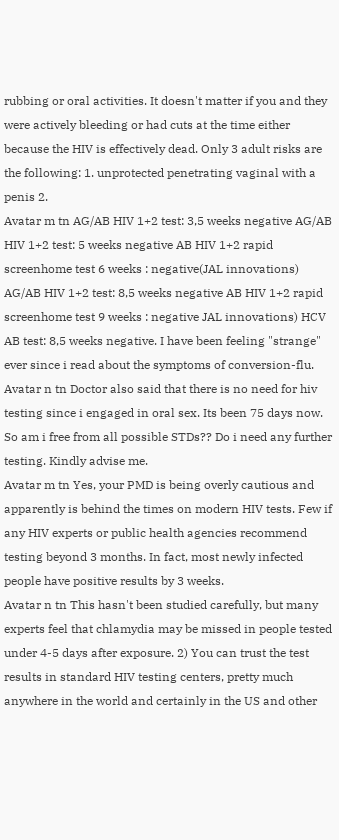rubbing or oral activities. It doesn't matter if you and they were actively bleeding or had cuts at the time either because the HIV is effectively dead. Only 3 adult risks are the following: 1. unprotected penetrating vaginal with a penis 2.
Avatar m tn AG/AB HIV 1+2 test: 3,5 weeks negative AG/AB HIV 1+2 test: 5 weeks negative AB HIV 1+2 rapid screenhome test 6 weeks : negative(JAL innovations) AG/AB HIV 1+2 test: 8,5 weeks negative AB HIV 1+2 rapid screenhome test 9 weeks : negative JAL innovations) HCV AB test: 8,5 weeks negative. I have been feeling "strange" ever since i read about the symptoms of conversion-flu.
Avatar n tn Doctor also said that there is no need for hiv testing since i engaged in oral sex. Its been 75 days now. So am i free from all possible STDs?? Do i need any further testing. Kindly advise me.
Avatar m tn Yes, your PMD is being overly cautious and apparently is behind the times on modern HIV tests. Few if any HIV experts or public health agencies recommend testing beyond 3 months. In fact, most newly infected people have positive results by 3 weeks.
Avatar n tn This hasn't been studied carefully, but many experts feel that chlamydia may be missed in people tested under 4-5 days after exposure. 2) You can trust the test results in standard HIV testing centers, pretty much anywhere in the world and certainly in the US and other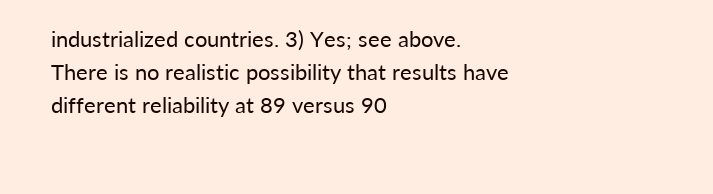industrialized countries. 3) Yes; see above. There is no realistic possibility that results have different reliability at 89 versus 90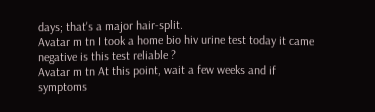days; that's a major hair-split.
Avatar m tn I took a home bio hiv urine test today it came negative is this test reliable ?
Avatar m tn At this point, wait a few weeks and if symptoms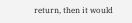return, then it would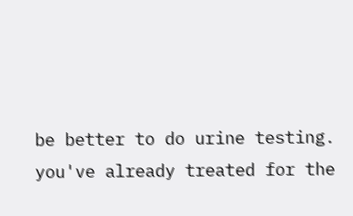be better to do urine testing. you've already treated for the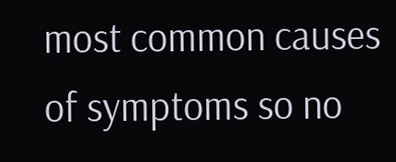most common causes of symptoms so no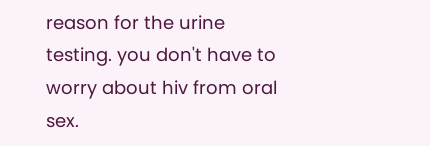reason for the urine testing. you don't have to worry about hiv from oral sex.